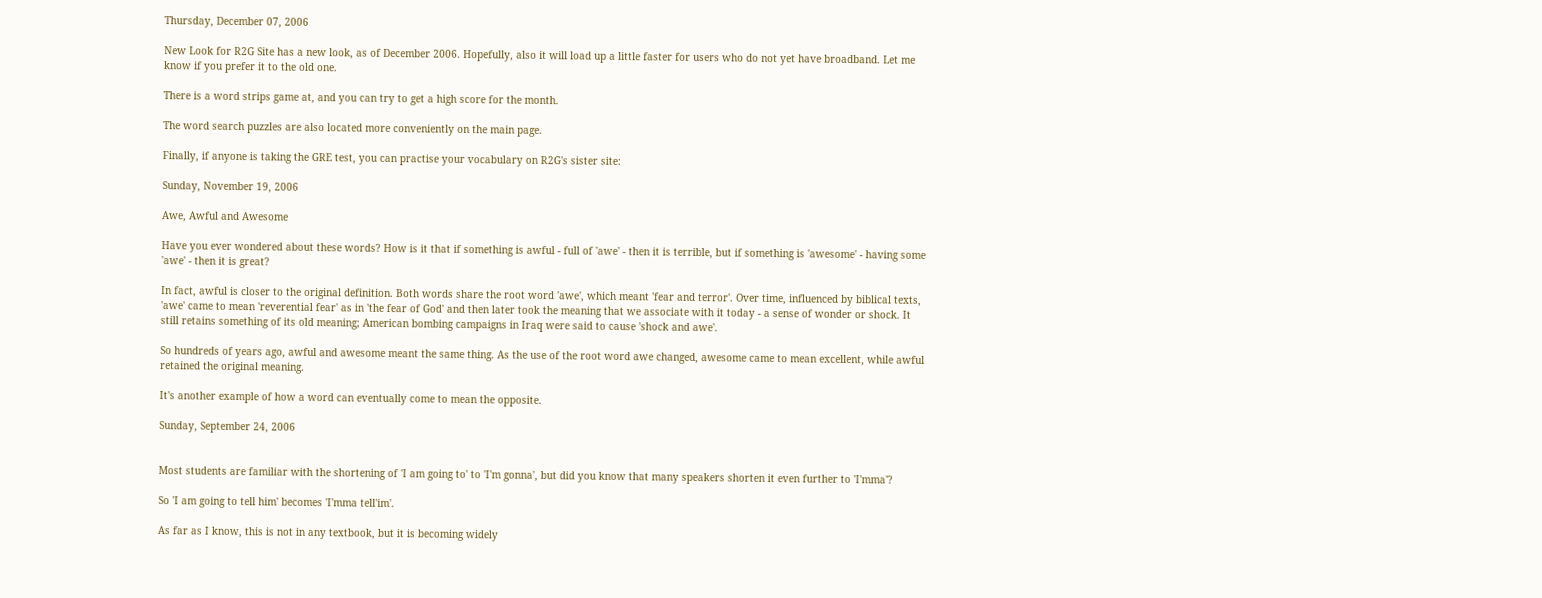Thursday, December 07, 2006

New Look for R2G Site has a new look, as of December 2006. Hopefully, also it will load up a little faster for users who do not yet have broadband. Let me know if you prefer it to the old one.

There is a word strips game at, and you can try to get a high score for the month.

The word search puzzles are also located more conveniently on the main page.

Finally, if anyone is taking the GRE test, you can practise your vocabulary on R2G's sister site:

Sunday, November 19, 2006

Awe, Awful and Awesome

Have you ever wondered about these words? How is it that if something is awful - full of 'awe' - then it is terrible, but if something is 'awesome' - having some 'awe' - then it is great?

In fact, awful is closer to the original definition. Both words share the root word 'awe', which meant 'fear and terror'. Over time, influenced by biblical texts, 'awe' came to mean 'reverential fear' as in 'the fear of God' and then later took the meaning that we associate with it today - a sense of wonder or shock. It still retains something of its old meaning; American bombing campaigns in Iraq were said to cause 'shock and awe'.

So hundreds of years ago, awful and awesome meant the same thing. As the use of the root word awe changed, awesome came to mean excellent, while awful retained the original meaning.

It's another example of how a word can eventually come to mean the opposite.

Sunday, September 24, 2006


Most students are familiar with the shortening of 'I am going to' to 'I'm gonna', but did you know that many speakers shorten it even further to 'I'mma'?

So 'I am going to tell him' becomes 'I'mma tell'im'.

As far as I know, this is not in any textbook, but it is becoming widely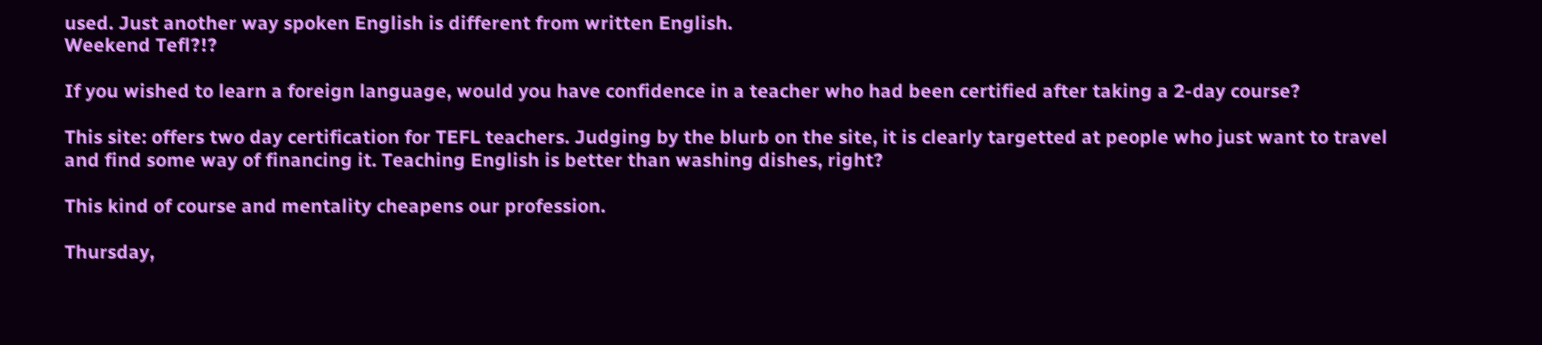used. Just another way spoken English is different from written English.
Weekend Tefl?!?

If you wished to learn a foreign language, would you have confidence in a teacher who had been certified after taking a 2-day course?

This site: offers two day certification for TEFL teachers. Judging by the blurb on the site, it is clearly targetted at people who just want to travel and find some way of financing it. Teaching English is better than washing dishes, right?

This kind of course and mentality cheapens our profession.

Thursday,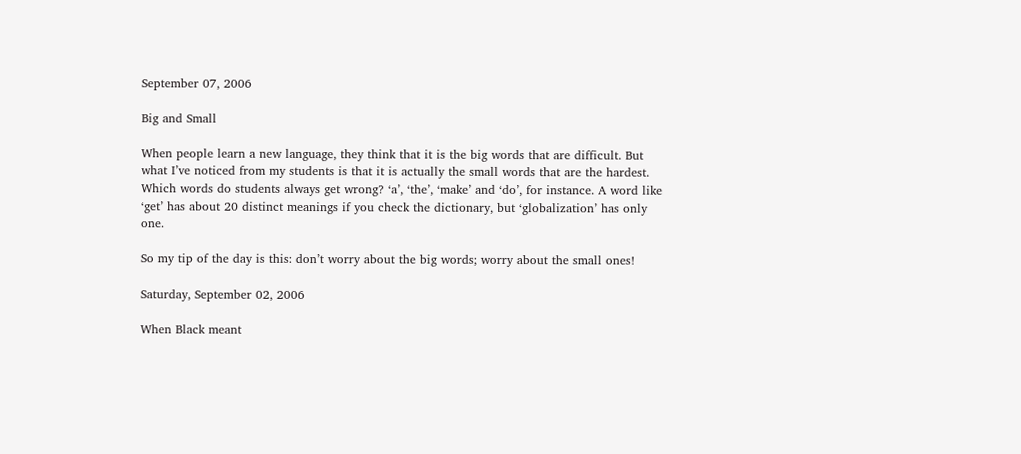September 07, 2006

Big and Small

When people learn a new language, they think that it is the big words that are difficult. But what I’ve noticed from my students is that it is actually the small words that are the hardest. Which words do students always get wrong? ‘a’, ‘the’, ‘make’ and ‘do’, for instance. A word like ‘get’ has about 20 distinct meanings if you check the dictionary, but ‘globalization’ has only one.

So my tip of the day is this: don’t worry about the big words; worry about the small ones!

Saturday, September 02, 2006

When Black meant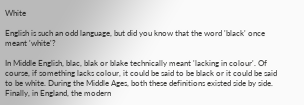White

English is such an odd language, but did you know that the word 'black' once meant 'white'?

In Middle English, blac, blak or blake technically meant 'lacking in colour'. Of course, if something lacks colour, it could be said to be black or it could be said to be white. During the Middle Ages, both these definitions existed side by side. Finally, in England, the modern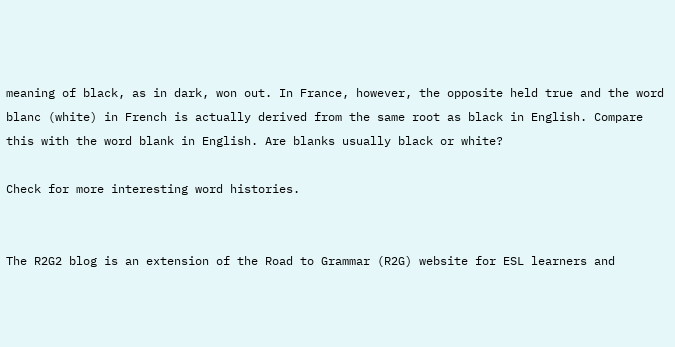meaning of black, as in dark, won out. In France, however, the opposite held true and the word blanc (white) in French is actually derived from the same root as black in English. Compare this with the word blank in English. Are blanks usually black or white?

Check for more interesting word histories.


The R2G2 blog is an extension of the Road to Grammar (R2G) website for ESL learners and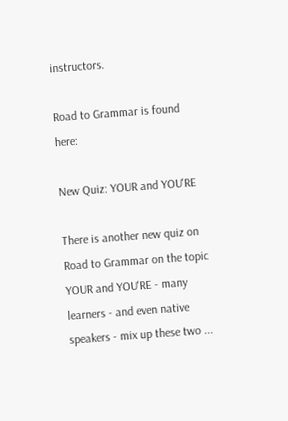instructors.

Road to Grammar is found here:

New Quiz: YOUR and YOU'RE

There is another new quiz on Road to Grammar on the topic YOUR and YOU'RE - many learners - and even native speakers - mix up these two ...